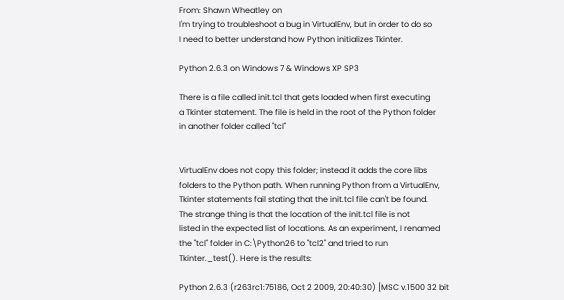From: Shawn Wheatley on
I'm trying to troubleshoot a bug in VirtualEnv, but in order to do so
I need to better understand how Python initializes Tkinter.

Python 2.6.3 on Windows 7 & Windows XP SP3

There is a file called init.tcl that gets loaded when first executing
a Tkinter statement. The file is held in the root of the Python folder
in another folder called "tcl"


VirtualEnv does not copy this folder; instead it adds the core libs
folders to the Python path. When running Python from a VirtualEnv,
Tkinter statements fail stating that the init.tcl file can't be found.
The strange thing is that the location of the init.tcl file is not
listed in the expected list of locations. As an experiment, I renamed
the "tcl" folder in C:\Python26 to "tcl2" and tried to run
Tkinter._test(). Here is the results:

Python 2.6.3 (r263rc1:75186, Oct 2 2009, 20:40:30) [MSC v.1500 32 bit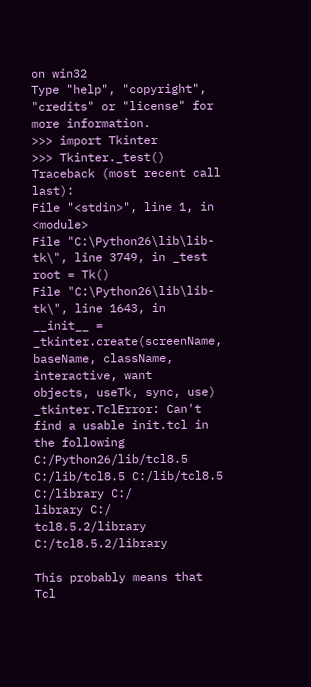on win32
Type "help", "copyright", "credits" or "license" for more information.
>>> import Tkinter
>>> Tkinter._test()
Traceback (most recent call last):
File "<stdin>", line 1, in <module>
File "C:\Python26\lib\lib-tk\", line 3749, in _test
root = Tk()
File "C:\Python26\lib\lib-tk\", line 1643, in __init__ = _tkinter.create(screenName, baseName, className,
interactive, want
objects, useTk, sync, use)
_tkinter.TclError: Can't find a usable init.tcl in the following
C:/Python26/lib/tcl8.5 C:/lib/tcl8.5 C:/lib/tcl8.5 C:/library C:/
library C:/
tcl8.5.2/library C:/tcl8.5.2/library

This probably means that Tcl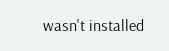wasn't installed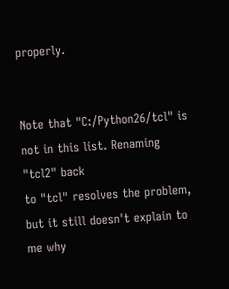properly.


Note that "C:/Python26/tcl" is not in this list. Renaming "tcl2" back
to "tcl" resolves the problem, but it still doesn't explain to me why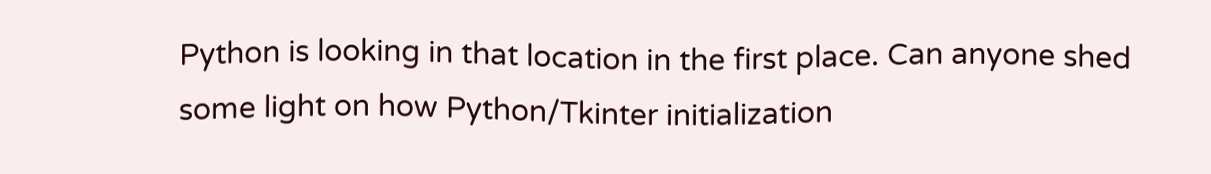Python is looking in that location in the first place. Can anyone shed
some light on how Python/Tkinter initialization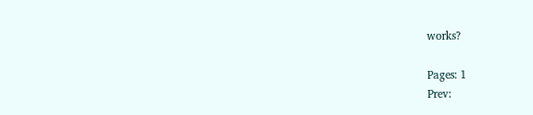works?

Pages: 1
Prev: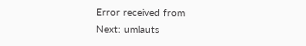Error received from
Next: umlauts